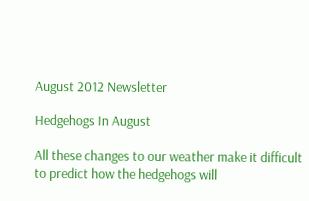August 2012 Newsletter

Hedgehogs In August

All these changes to our weather make it difficult to predict how the hedgehogs will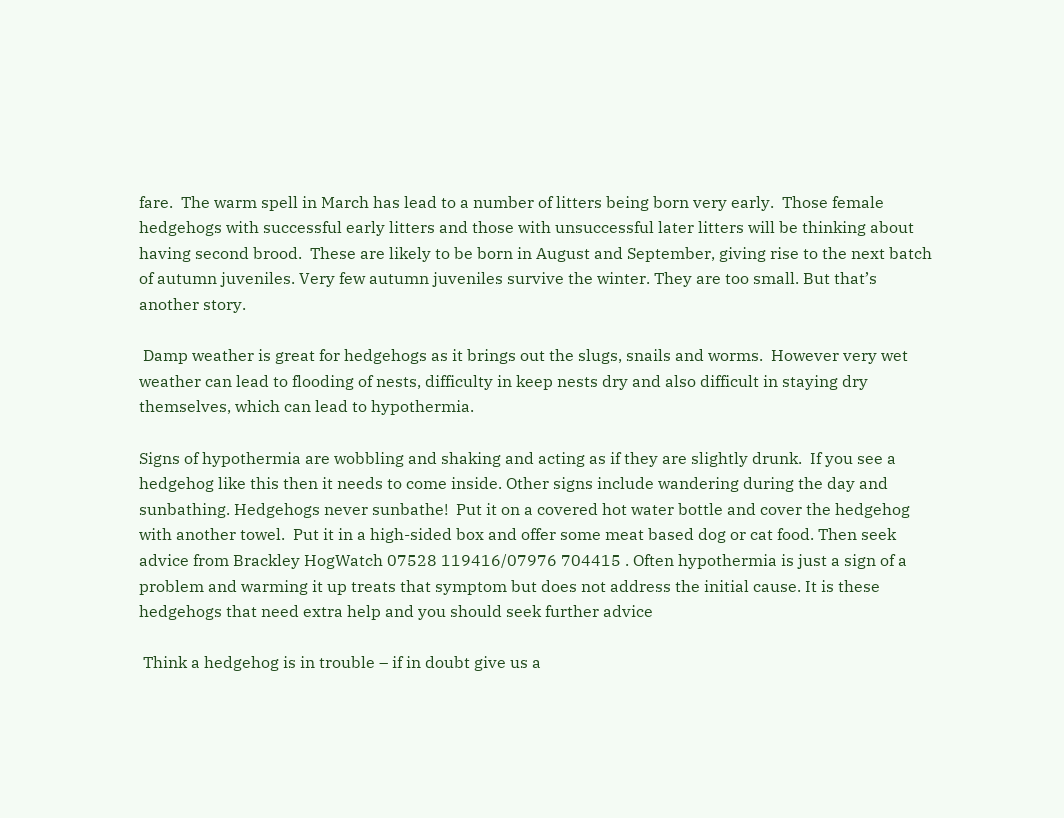fare.  The warm spell in March has lead to a number of litters being born very early.  Those female hedgehogs with successful early litters and those with unsuccessful later litters will be thinking about having second brood.  These are likely to be born in August and September, giving rise to the next batch of autumn juveniles. Very few autumn juveniles survive the winter. They are too small. But that’s another story.

 Damp weather is great for hedgehogs as it brings out the slugs, snails and worms.  However very wet weather can lead to flooding of nests, difficulty in keep nests dry and also difficult in staying dry themselves, which can lead to hypothermia.

Signs of hypothermia are wobbling and shaking and acting as if they are slightly drunk.  If you see a hedgehog like this then it needs to come inside. Other signs include wandering during the day and sunbathing. Hedgehogs never sunbathe!  Put it on a covered hot water bottle and cover the hedgehog with another towel.  Put it in a high-sided box and offer some meat based dog or cat food. Then seek advice from Brackley HogWatch 07528 119416/07976 704415 . Often hypothermia is just a sign of a problem and warming it up treats that symptom but does not address the initial cause. It is these hedgehogs that need extra help and you should seek further advice

 Think a hedgehog is in trouble – if in doubt give us a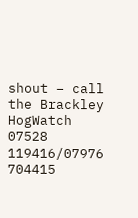shout – call the Brackley HogWatch 07528 119416/07976 704415